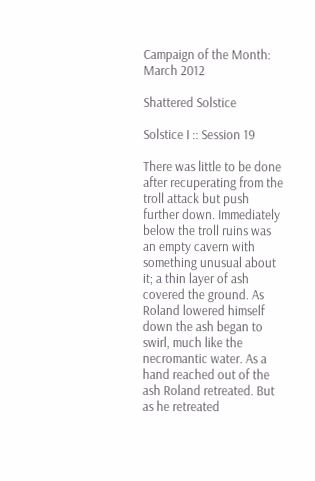Campaign of the Month: March 2012

Shattered Solstice

Solstice I :: Session 19

There was little to be done after recuperating from the troll attack but push further down. Immediately below the troll ruins was an empty cavern with something unusual about it; a thin layer of ash covered the ground. As Roland lowered himself down the ash began to swirl, much like the necromantic water. As a hand reached out of the ash Roland retreated. But as he retreated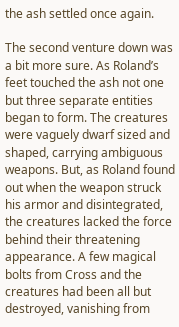the ash settled once again.

The second venture down was a bit more sure. As Roland’s feet touched the ash not one but three separate entities began to form. The creatures were vaguely dwarf sized and shaped, carrying ambiguous weapons. But, as Roland found out when the weapon struck his armor and disintegrated, the creatures lacked the force behind their threatening appearance. A few magical bolts from Cross and the creatures had been all but destroyed, vanishing from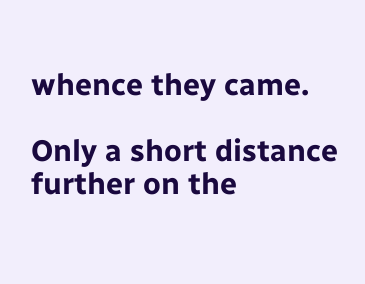whence they came.

Only a short distance further on the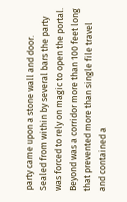party came upon a stone wall and door. Sealed from within by several bars the party was forced to rely on magic to open the portal. Beyond was a corridor more than 100 feet long that prevented more than single file travel and contained a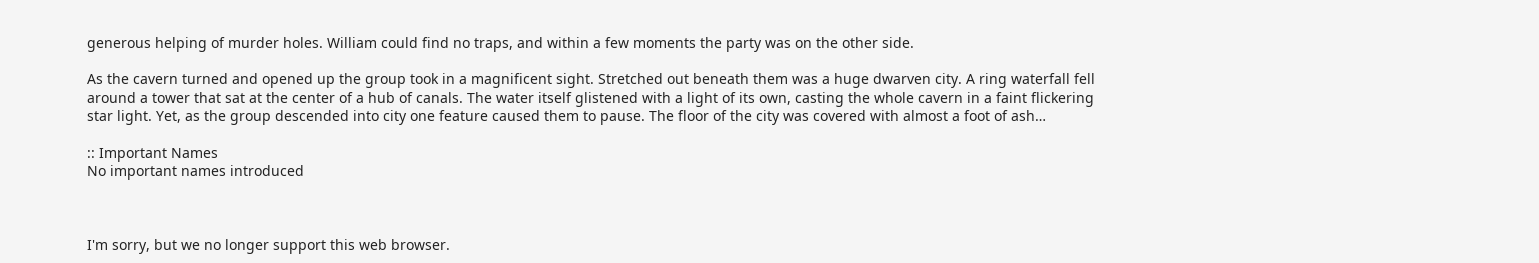generous helping of murder holes. William could find no traps, and within a few moments the party was on the other side.

As the cavern turned and opened up the group took in a magnificent sight. Stretched out beneath them was a huge dwarven city. A ring waterfall fell around a tower that sat at the center of a hub of canals. The water itself glistened with a light of its own, casting the whole cavern in a faint flickering star light. Yet, as the group descended into city one feature caused them to pause. The floor of the city was covered with almost a foot of ash…

:: Important Names
No important names introduced



I'm sorry, but we no longer support this web browser.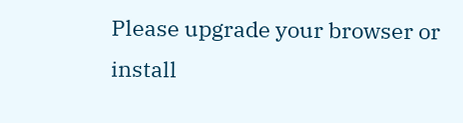Please upgrade your browser or install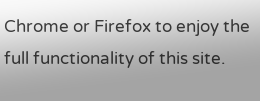Chrome or Firefox to enjoy the full functionality of this site.